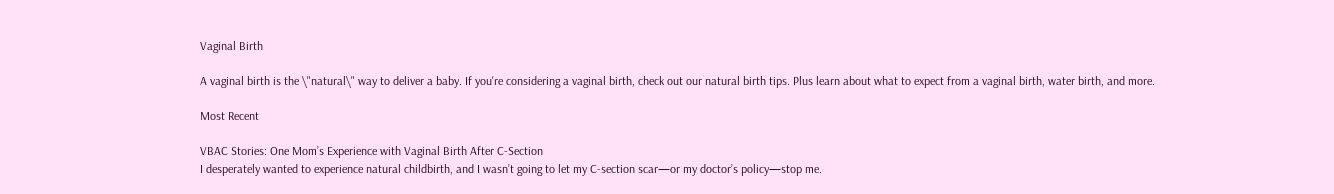Vaginal Birth

A vaginal birth is the \"natural\" way to deliver a baby. If you're considering a vaginal birth, check out our natural birth tips. Plus learn about what to expect from a vaginal birth, water birth, and more.

Most Recent

VBAC Stories: One Mom’s Experience with Vaginal Birth After C-Section
I desperately wanted to experience natural childbirth, and I wasn’t going to let my C-section scar—or my doctor’s policy—stop me.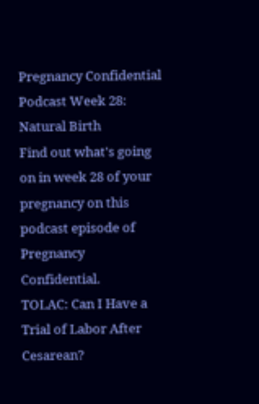Pregnancy Confidential Podcast Week 28: Natural Birth
Find out what's going on in week 28 of your pregnancy on this podcast episode of Pregnancy Confidential.
TOLAC: Can I Have a Trial of Labor After Cesarean?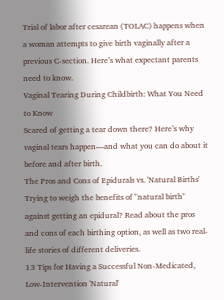Trial of labor after cesarean (TOLAC) happens when a woman attempts to give birth vaginally after a previous C-section. Here’s what expectant parents need to know.
Vaginal Tearing During Childbirth: What You Need to Know
Scared of getting a tear down there? Here’s why vaginal tears happen—and what you can do about it before and after birth.
The Pros and Cons of Epidurals vs. 'Natural Births'
Trying to weigh the benefits of "natural birth" against getting an epidural? Read about the pros and cons of each birthing option, as well as two real-life stories of different deliveries.
13 Tips for Having a Successful Non-Medicated, Low-Intervention 'Natural'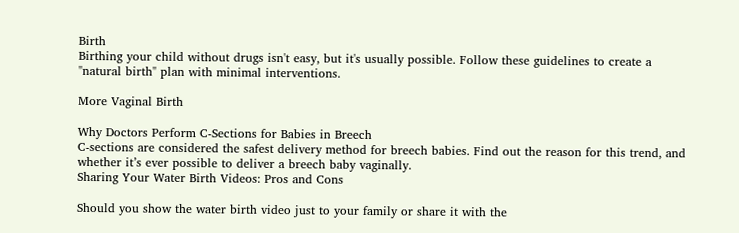Birth
Birthing your child without drugs isn't easy, but it's usually possible. Follow these guidelines to create a "natural birth" plan with minimal interventions.

More Vaginal Birth

Why Doctors Perform C-Sections for Babies in Breech
C-sections are considered the safest delivery method for breech babies. Find out the reason for this trend, and whether it’s ever possible to deliver a breech baby vaginally.
Sharing Your Water Birth Videos: Pros and Cons

Should you show the water birth video just to your family or share it with the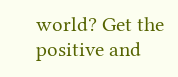world? Get the positive and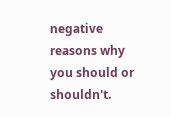negative reasons why you should or shouldn't.